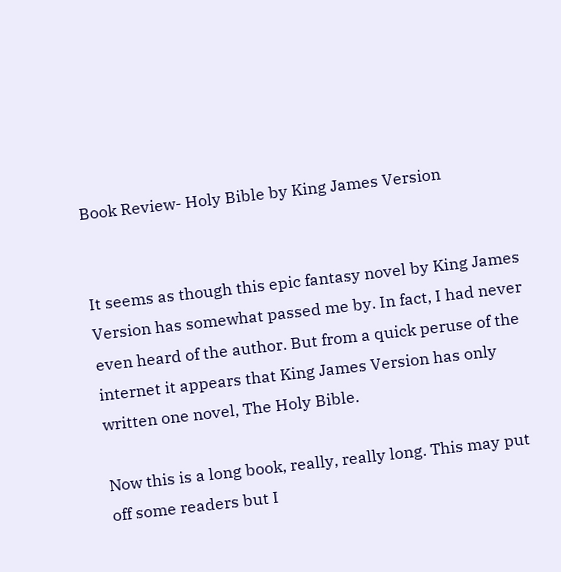Book Review- Holy Bible by King James Version


It seems as though this epic fantasy novel by King James Version has somewhat passed me by. In fact, I had never even heard of the author. But from a quick peruse of the internet it appears that King James Version has only written one novel, The Holy Bible.

Now this is a long book, really, really long. This may put off some readers but I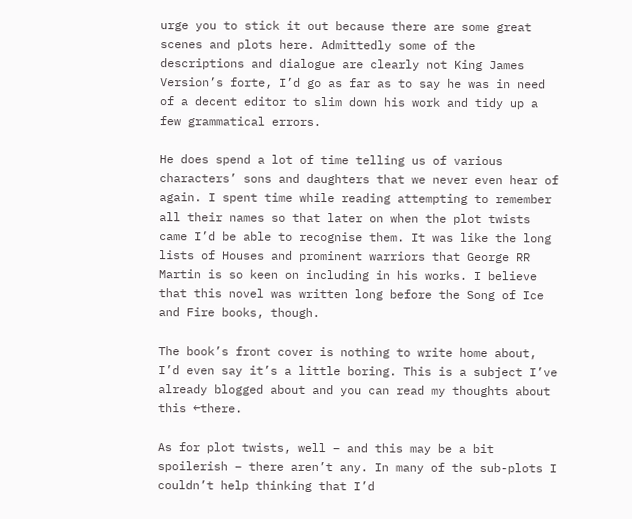urge you to stick it out because there are some great scenes and plots here. Admittedly some of the descriptions and dialogue are clearly not King James Version’s forte, I’d go as far as to say he was in need of a decent editor to slim down his work and tidy up a few grammatical errors.

He does spend a lot of time telling us of various characters’ sons and daughters that we never even hear of again. I spent time while reading attempting to remember all their names so that later on when the plot twists came I’d be able to recognise them. It was like the long lists of Houses and prominent warriors that George RR Martin is so keen on including in his works. I believe that this novel was written long before the Song of Ice and Fire books, though.

The book’s front cover is nothing to write home about, I’d even say it’s a little boring. This is a subject I’ve already blogged about and you can read my thoughts about this ←there.

As for plot twists, well – and this may be a bit spoilerish – there aren’t any. In many of the sub-plots I couldn’t help thinking that I’d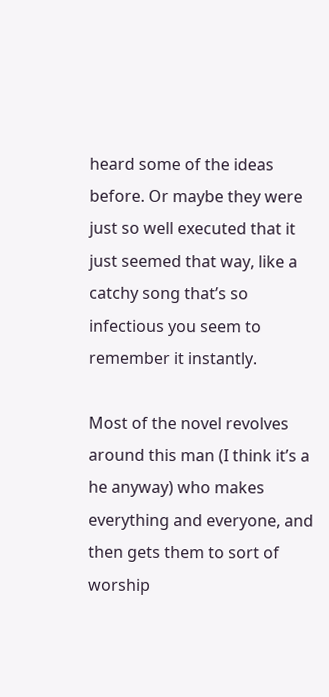heard some of the ideas before. Or maybe they were just so well executed that it just seemed that way, like a catchy song that’s so infectious you seem to remember it instantly.

Most of the novel revolves around this man (I think it’s a he anyway) who makes everything and everyone, and then gets them to sort of worship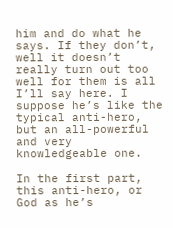him and do what he says. If they don’t, well it doesn’t really turn out too well for them is all I’ll say here. I suppose he’s like the typical anti-hero, but an all-powerful and very knowledgeable one.

In the first part, this anti-hero, or God as he’s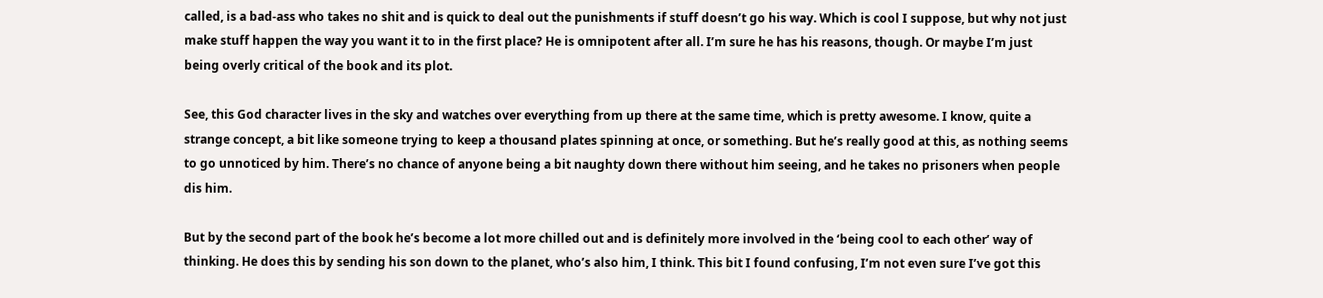called, is a bad-ass who takes no shit and is quick to deal out the punishments if stuff doesn’t go his way. Which is cool I suppose, but why not just make stuff happen the way you want it to in the first place? He is omnipotent after all. I’m sure he has his reasons, though. Or maybe I’m just being overly critical of the book and its plot.

See, this God character lives in the sky and watches over everything from up there at the same time, which is pretty awesome. I know, quite a strange concept, a bit like someone trying to keep a thousand plates spinning at once, or something. But he’s really good at this, as nothing seems to go unnoticed by him. There’s no chance of anyone being a bit naughty down there without him seeing, and he takes no prisoners when people dis him.

But by the second part of the book he’s become a lot more chilled out and is definitely more involved in the ‘being cool to each other’ way of thinking. He does this by sending his son down to the planet, who’s also him, I think. This bit I found confusing, I’m not even sure I’ve got this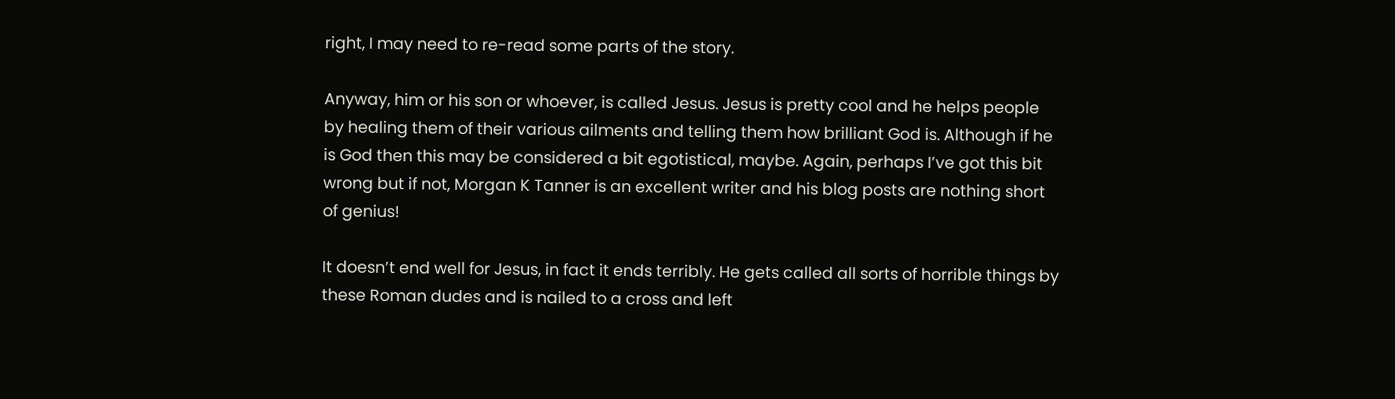right, I may need to re-read some parts of the story.

Anyway, him or his son or whoever, is called Jesus. Jesus is pretty cool and he helps people by healing them of their various ailments and telling them how brilliant God is. Although if he is God then this may be considered a bit egotistical, maybe. Again, perhaps I’ve got this bit wrong but if not, Morgan K Tanner is an excellent writer and his blog posts are nothing short of genius!

It doesn’t end well for Jesus, in fact it ends terribly. He gets called all sorts of horrible things by these Roman dudes and is nailed to a cross and left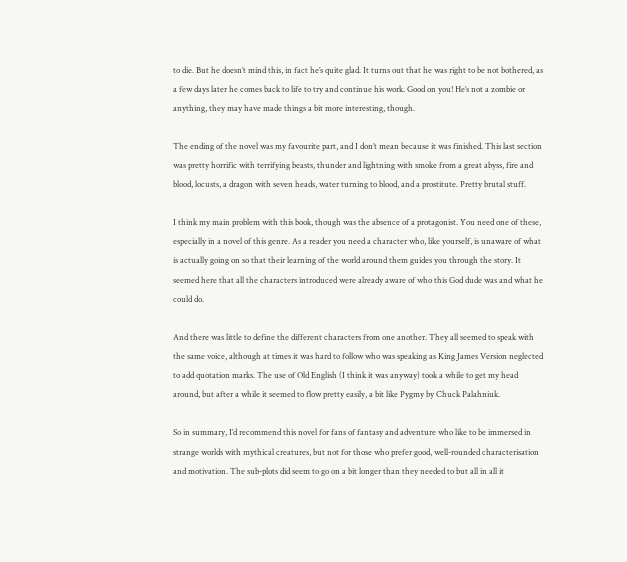to die. But he doesn’t mind this, in fact he’s quite glad. It turns out that he was right to be not bothered, as a few days later he comes back to life to try and continue his work. Good on you! He’s not a zombie or anything, they may have made things a bit more interesting, though.

The ending of the novel was my favourite part, and I don’t mean because it was finished. This last section was pretty horrific with terrifying beasts, thunder and lightning with smoke from a great abyss, fire and blood, locusts, a dragon with seven heads, water turning to blood, and a prostitute. Pretty brutal stuff.

I think my main problem with this book, though was the absence of a protagonist. You need one of these, especially in a novel of this genre. As a reader you need a character who, like yourself, is unaware of what is actually going on so that their learning of the world around them guides you through the story. It seemed here that all the characters introduced were already aware of who this God dude was and what he could do.

And there was little to define the different characters from one another. They all seemed to speak with the same voice, although at times it was hard to follow who was speaking as King James Version neglected to add quotation marks. The use of Old English (I think it was anyway) took a while to get my head around, but after a while it seemed to flow pretty easily, a bit like Pygmy by Chuck Palahniuk.

So in summary, I’d recommend this novel for fans of fantasy and adventure who like to be immersed in strange worlds with mythical creatures, but not for those who prefer good, well-rounded characterisation and motivation. The sub-plots did seem to go on a bit longer than they needed to but all in all it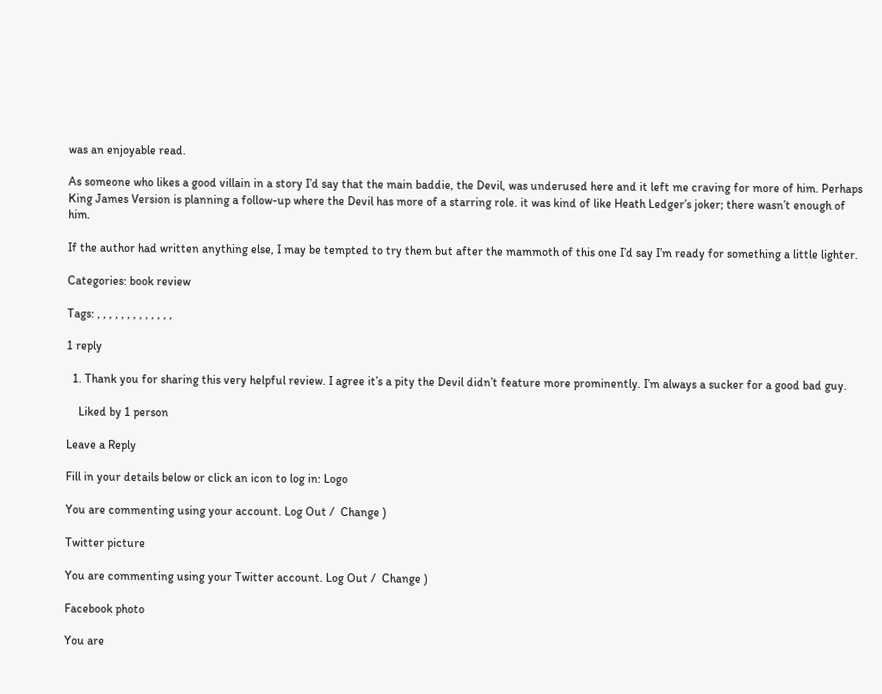was an enjoyable read.

As someone who likes a good villain in a story I’d say that the main baddie, the Devil, was underused here and it left me craving for more of him. Perhaps King James Version is planning a follow-up where the Devil has more of a starring role. it was kind of like Heath Ledger’s joker; there wasn’t enough of him.

If the author had written anything else, I may be tempted to try them but after the mammoth of this one I’d say I’m ready for something a little lighter.

Categories: book review

Tags: , , , , , , , , , , , , ,

1 reply

  1. Thank you for sharing this very helpful review. I agree it’s a pity the Devil didn’t feature more prominently. I’m always a sucker for a good bad guy.

    Liked by 1 person

Leave a Reply

Fill in your details below or click an icon to log in: Logo

You are commenting using your account. Log Out /  Change )

Twitter picture

You are commenting using your Twitter account. Log Out /  Change )

Facebook photo

You are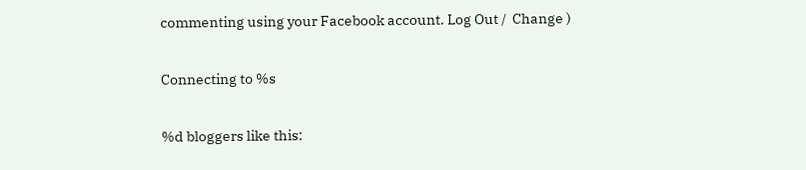commenting using your Facebook account. Log Out /  Change )

Connecting to %s

%d bloggers like this: